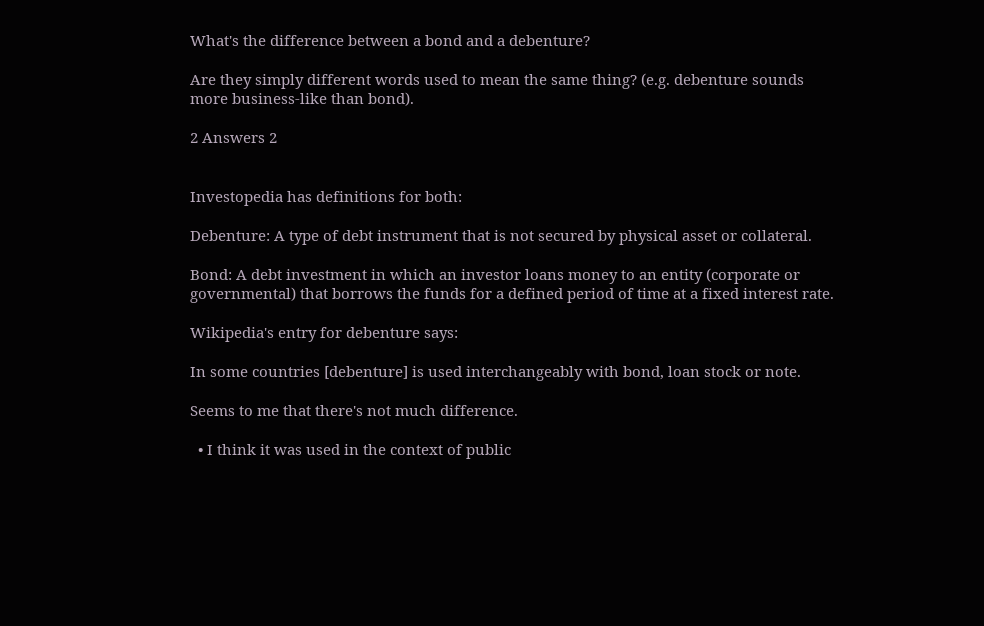What's the difference between a bond and a debenture?

Are they simply different words used to mean the same thing? (e.g. debenture sounds more business-like than bond).

2 Answers 2


Investopedia has definitions for both:

Debenture: A type of debt instrument that is not secured by physical asset or collateral.

Bond: A debt investment in which an investor loans money to an entity (corporate or governmental) that borrows the funds for a defined period of time at a fixed interest rate.

Wikipedia's entry for debenture says:

In some countries [debenture] is used interchangeably with bond, loan stock or note.

Seems to me that there's not much difference.

  • I think it was used in the context of public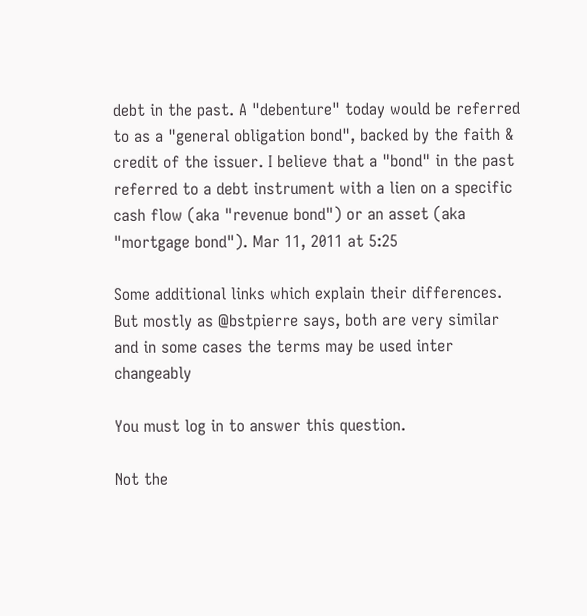debt in the past. A "debenture" today would be referred to as a "general obligation bond", backed by the faith & credit of the issuer. I believe that a "bond" in the past referred to a debt instrument with a lien on a specific cash flow (aka "revenue bond") or an asset (aka "mortgage bond"). Mar 11, 2011 at 5:25

Some additional links which explain their differences. But mostly as @bstpierre says, both are very similar and in some cases the terms may be used inter changeably

You must log in to answer this question.

Not the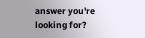answer you're looking for?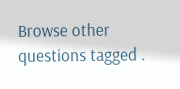Browse other questions tagged .